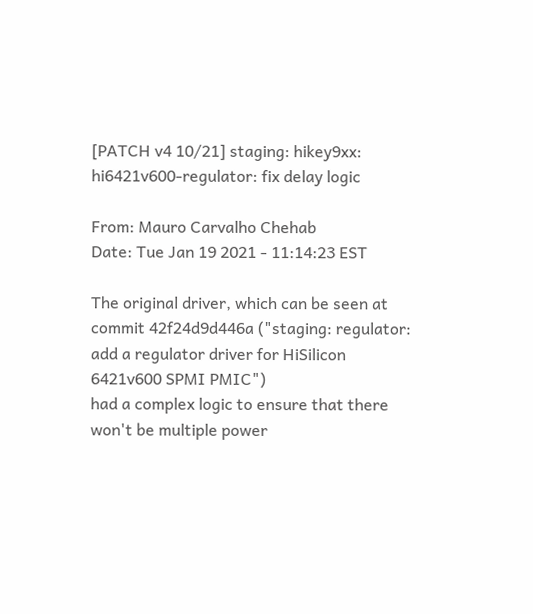[PATCH v4 10/21] staging: hikey9xx: hi6421v600-regulator: fix delay logic

From: Mauro Carvalho Chehab
Date: Tue Jan 19 2021 - 11:14:23 EST

The original driver, which can be seen at
commit 42f24d9d446a ("staging: regulator: add a regulator driver for HiSilicon 6421v600 SPMI PMIC")
had a complex logic to ensure that there won't be multiple power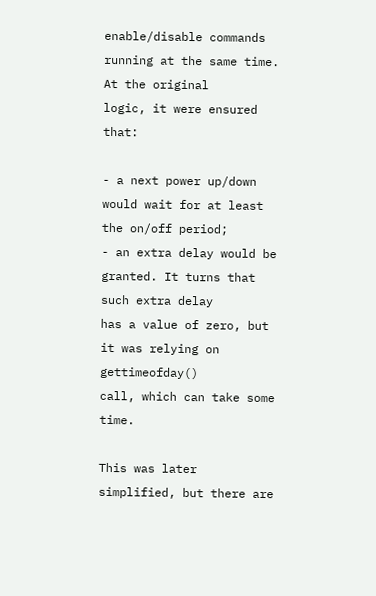enable/disable commands running at the same time. At the original
logic, it were ensured that:

- a next power up/down would wait for at least the on/off period;
- an extra delay would be granted. It turns that such extra delay
has a value of zero, but it was relying on gettimeofday()
call, which can take some time.

This was later simplified, but there are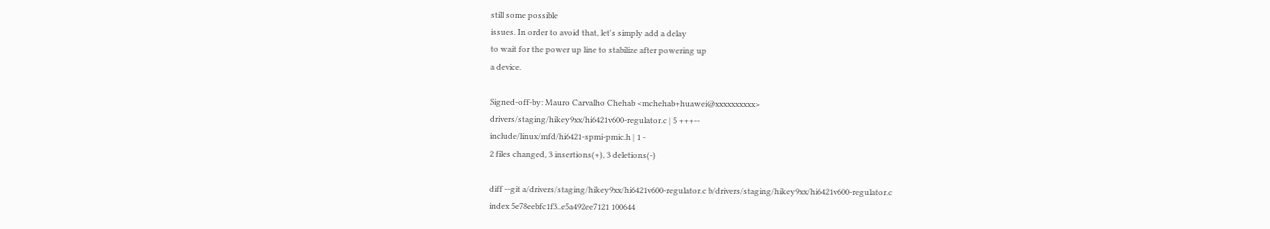still some possible
issues. In order to avoid that, let's simply add a delay
to wait for the power up line to stabilize after powering up
a device.

Signed-off-by: Mauro Carvalho Chehab <mchehab+huawei@xxxxxxxxxx>
drivers/staging/hikey9xx/hi6421v600-regulator.c | 5 +++--
include/linux/mfd/hi6421-spmi-pmic.h | 1 -
2 files changed, 3 insertions(+), 3 deletions(-)

diff --git a/drivers/staging/hikey9xx/hi6421v600-regulator.c b/drivers/staging/hikey9xx/hi6421v600-regulator.c
index 5e78eebfc1f3..e5a492ee7121 100644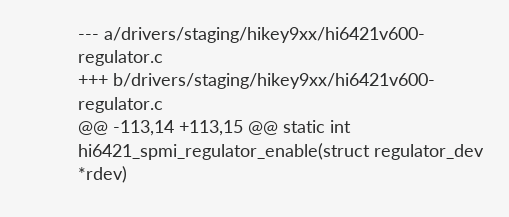--- a/drivers/staging/hikey9xx/hi6421v600-regulator.c
+++ b/drivers/staging/hikey9xx/hi6421v600-regulator.c
@@ -113,14 +113,15 @@ static int hi6421_spmi_regulator_enable(struct regulator_dev *rdev)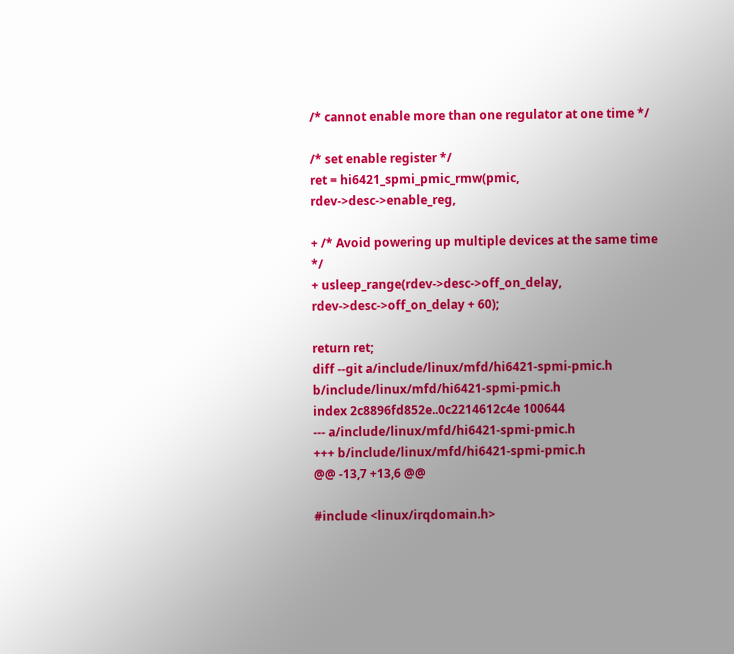/* cannot enable more than one regulator at one time */

/* set enable register */
ret = hi6421_spmi_pmic_rmw(pmic, rdev->desc->enable_reg,

+ /* Avoid powering up multiple devices at the same time */
+ usleep_range(rdev->desc->off_on_delay, rdev->desc->off_on_delay + 60);

return ret;
diff --git a/include/linux/mfd/hi6421-spmi-pmic.h b/include/linux/mfd/hi6421-spmi-pmic.h
index 2c8896fd852e..0c2214612c4e 100644
--- a/include/linux/mfd/hi6421-spmi-pmic.h
+++ b/include/linux/mfd/hi6421-spmi-pmic.h
@@ -13,7 +13,6 @@

#include <linux/irqdomain.h>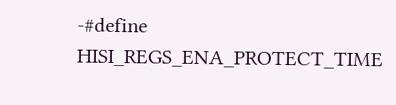-#define HISI_REGS_ENA_PROTECT_TIME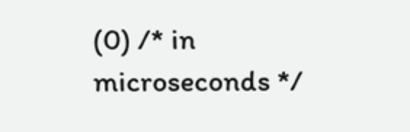(0) /* in microseconds */